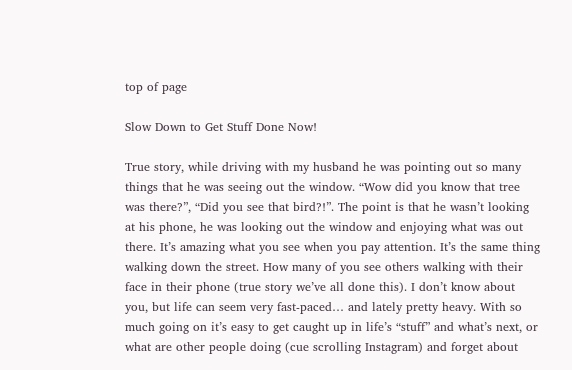top of page

Slow Down to Get Stuff Done Now!

True story, while driving with my husband he was pointing out so many things that he was seeing out the window. “Wow did you know that tree was there?”, “Did you see that bird?!”. The point is that he wasn’t looking at his phone, he was looking out the window and enjoying what was out there. It’s amazing what you see when you pay attention. It’s the same thing walking down the street. How many of you see others walking with their face in their phone (true story we’ve all done this). I don’t know about you, but life can seem very fast-paced… and lately pretty heavy. With so much going on it’s easy to get caught up in life’s “stuff” and what’s next, or what are other people doing (cue scrolling Instagram) and forget about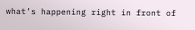what’s happening right in front of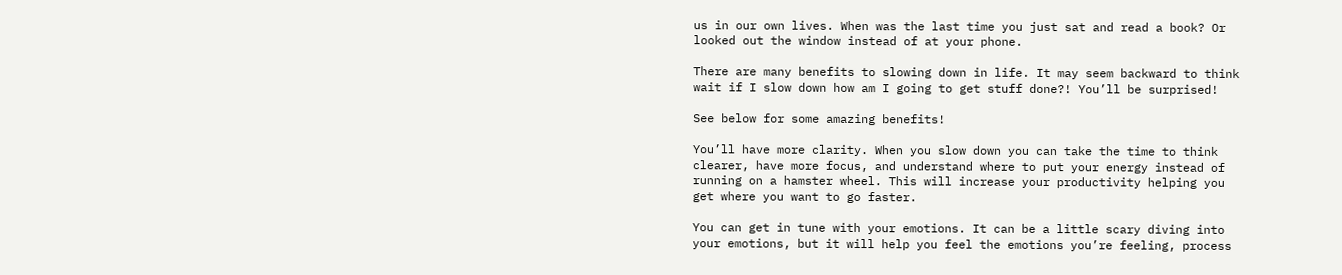us in our own lives. When was the last time you just sat and read a book? Or looked out the window instead of at your phone.

There are many benefits to slowing down in life. It may seem backward to think wait if I slow down how am I going to get stuff done?! You’ll be surprised!

See below for some amazing benefits!

You’ll have more clarity. When you slow down you can take the time to think clearer, have more focus, and understand where to put your energy instead of running on a hamster wheel. This will increase your productivity helping you get where you want to go faster.

You can get in tune with your emotions. It can be a little scary diving into your emotions, but it will help you feel the emotions you’re feeling, process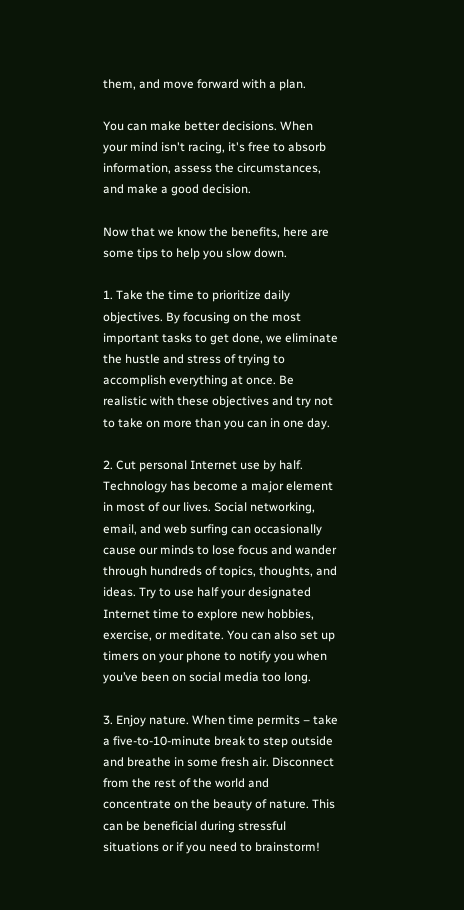them, and move forward with a plan.

You can make better decisions. When your mind isn't racing, it's free to absorb information, assess the circumstances, and make a good decision.

Now that we know the benefits, here are some tips to help you slow down.

1. Take the time to prioritize daily objectives. By focusing on the most important tasks to get done, we eliminate the hustle and stress of trying to accomplish everything at once. Be realistic with these objectives and try not to take on more than you can in one day.

2. Cut personal Internet use by half. Technology has become a major element in most of our lives. Social networking, email, and web surfing can occasionally cause our minds to lose focus and wander through hundreds of topics, thoughts, and ideas. Try to use half your designated Internet time to explore new hobbies, exercise, or meditate. You can also set up timers on your phone to notify you when you’ve been on social media too long.

3. Enjoy nature. When time permits – take a five-to-10-minute break to step outside and breathe in some fresh air. Disconnect from the rest of the world and concentrate on the beauty of nature. This can be beneficial during stressful situations or if you need to brainstorm!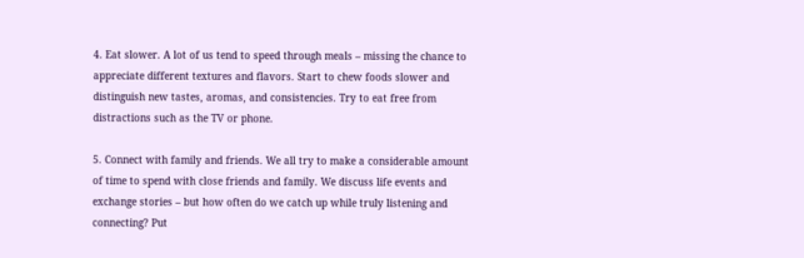4. Eat slower. A lot of us tend to speed through meals – missing the chance to appreciate different textures and flavors. Start to chew foods slower and distinguish new tastes, aromas, and consistencies. Try to eat free from distractions such as the TV or phone.

5. Connect with family and friends. We all try to make a considerable amount of time to spend with close friends and family. We discuss life events and exchange stories – but how often do we catch up while truly listening and connecting? Put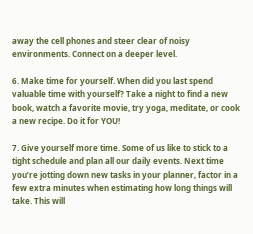away the cell phones and steer clear of noisy environments. Connect on a deeper level.

6. Make time for yourself. When did you last spend valuable time with yourself? Take a night to find a new book, watch a favorite movie, try yoga, meditate, or cook a new recipe. Do it for YOU!

7. Give yourself more time. Some of us like to stick to a tight schedule and plan all our daily events. Next time you’re jotting down new tasks in your planner, factor in a few extra minutes when estimating how long things will take. This will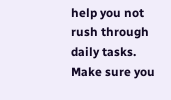help you not rush through daily tasks. Make sure you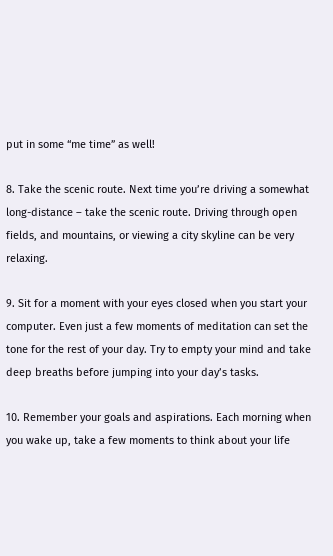put in some “me time” as well!

8. Take the scenic route. Next time you’re driving a somewhat long-distance – take the scenic route. Driving through open fields, and mountains, or viewing a city skyline can be very relaxing.

9. Sit for a moment with your eyes closed when you start your computer. Even just a few moments of meditation can set the tone for the rest of your day. Try to empty your mind and take deep breaths before jumping into your day’s tasks.

10. Remember your goals and aspirations. Each morning when you wake up, take a few moments to think about your life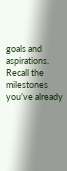goals and aspirations. Recall the milestones you’ve already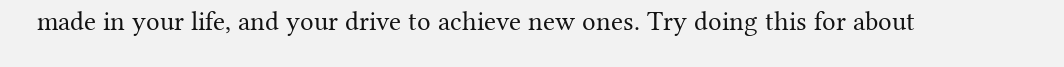made in your life, and your drive to achieve new ones. Try doing this for about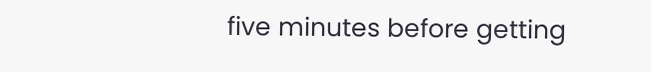five minutes before getting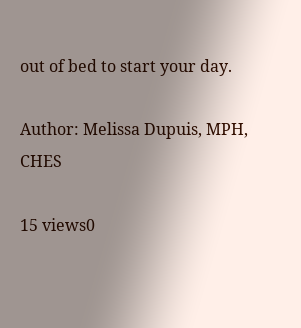out of bed to start your day.

Author: Melissa Dupuis, MPH, CHES

15 views0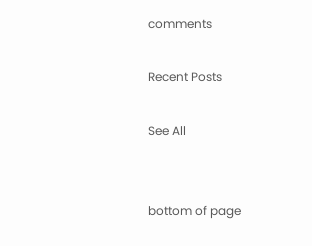comments

Recent Posts

See All


bottom of page